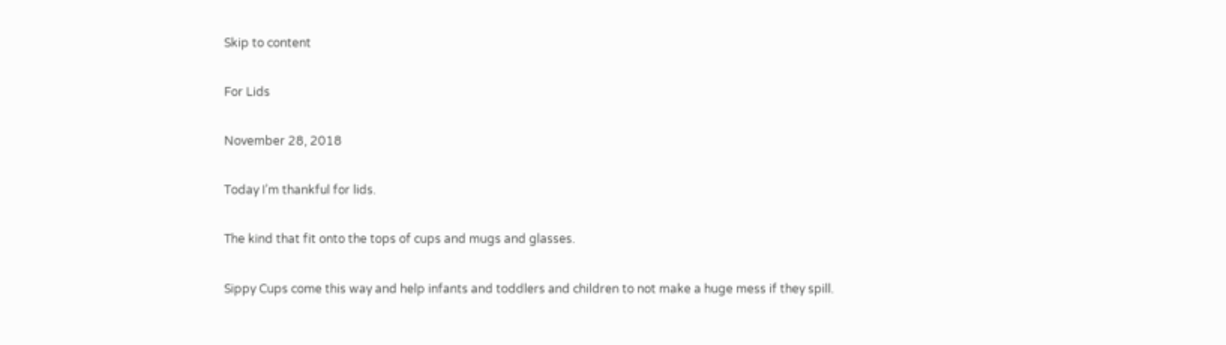Skip to content

For Lids

November 28, 2018

Today I’m thankful for lids.

The kind that fit onto the tops of cups and mugs and glasses.

Sippy Cups come this way and help infants and toddlers and children to not make a huge mess if they spill.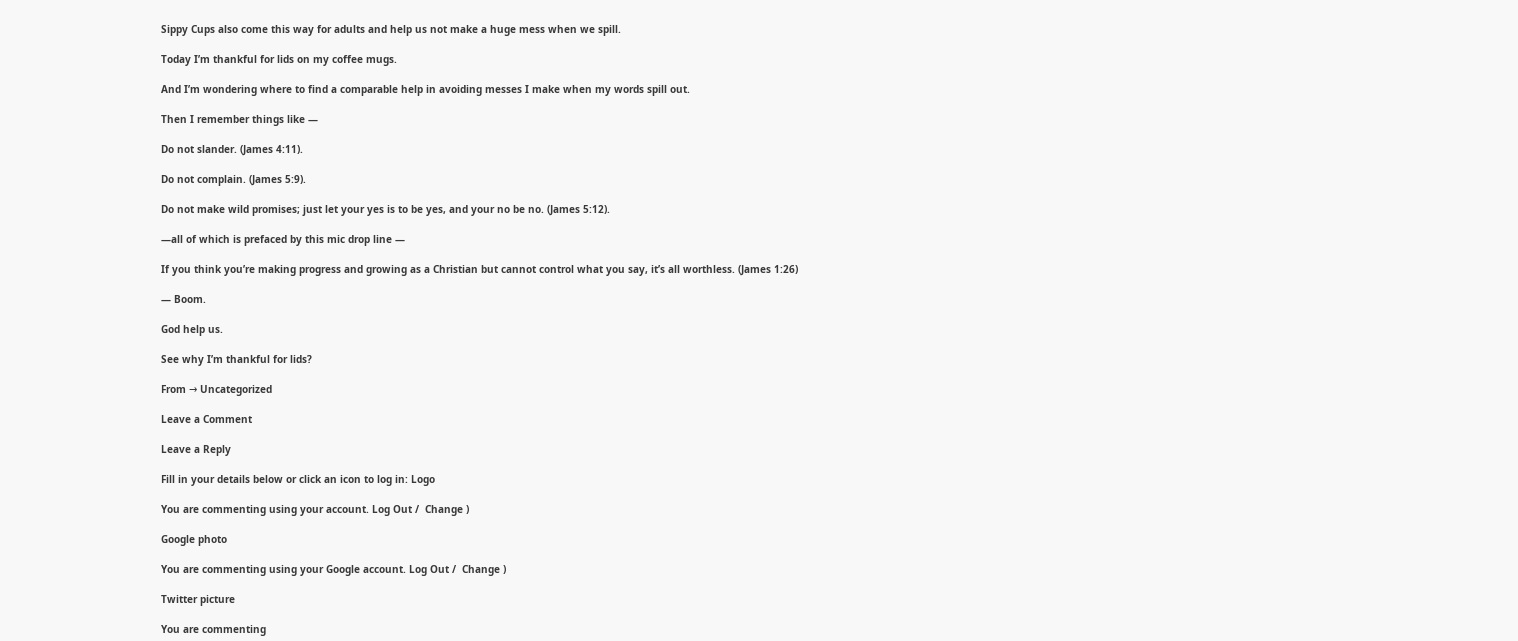Sippy Cups also come this way for adults and help us not make a huge mess when we spill.

Today I’m thankful for lids on my coffee mugs.

And I’m wondering where to find a comparable help in avoiding messes I make when my words spill out.

Then I remember things like —

Do not slander. (James 4:11).

Do not complain. (James 5:9).

Do not make wild promises; just let your yes is to be yes, and your no be no. (James 5:12).

—all of which is prefaced by this mic drop line —

If you think you’re making progress and growing as a Christian but cannot control what you say, it’s all worthless. (James 1:26)

— Boom.

God help us.

See why I’m thankful for lids?

From → Uncategorized

Leave a Comment

Leave a Reply

Fill in your details below or click an icon to log in: Logo

You are commenting using your account. Log Out /  Change )

Google photo

You are commenting using your Google account. Log Out /  Change )

Twitter picture

You are commenting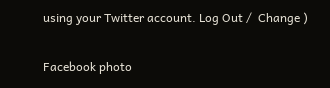using your Twitter account. Log Out /  Change )

Facebook photo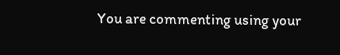You are commenting using your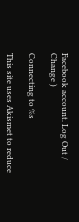Facebook account. Log Out /  Change )

Connecting to %s

This site uses Akismet to reduce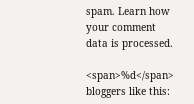spam. Learn how your comment data is processed.

<span>%d</span> bloggers like this: